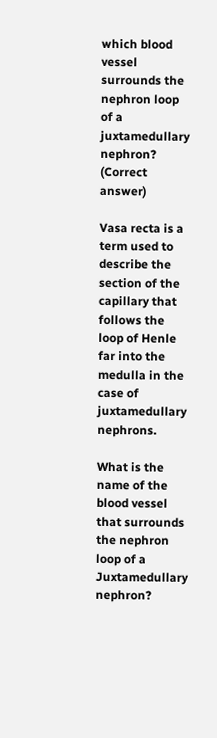which blood vessel surrounds the nephron loop of a juxtamedullary nephron? (Correct answer)

Vasa recta is a term used to describe the section of the capillary that follows the loop of Henle far into the medulla in the case of juxtamedullary nephrons.

What is the name of the blood vessel that surrounds the nephron loop of a Juxtamedullary nephron?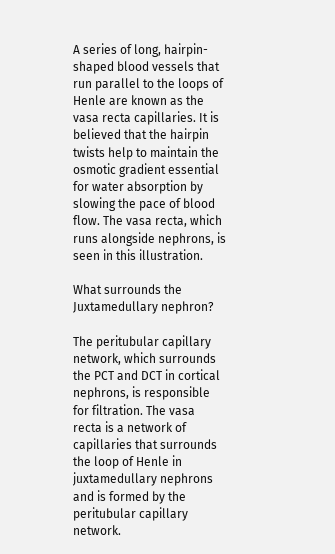A series of long, hairpin-shaped blood vessels that run parallel to the loops of Henle are known as the vasa recta capillaries. It is believed that the hairpin twists help to maintain the osmotic gradient essential for water absorption by slowing the pace of blood flow. The vasa recta, which runs alongside nephrons, is seen in this illustration.

What surrounds the Juxtamedullary nephron?

The peritubular capillary network, which surrounds the PCT and DCT in cortical nephrons, is responsible for filtration. The vasa recta is a network of capillaries that surrounds the loop of Henle in juxtamedullary nephrons and is formed by the peritubular capillary network.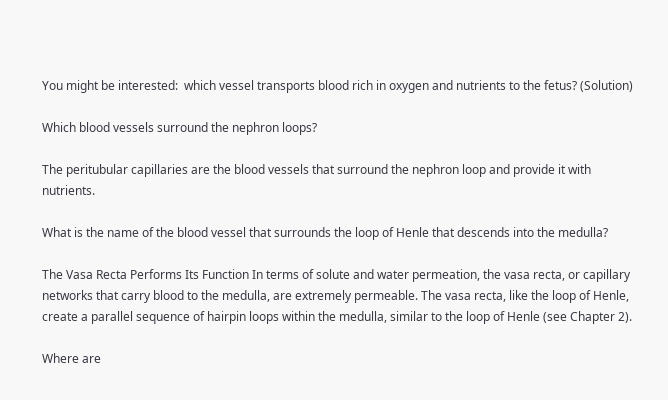You might be interested:  which vessel transports blood rich in oxygen and nutrients to the fetus? (Solution)

Which blood vessels surround the nephron loops?

The peritubular capillaries are the blood vessels that surround the nephron loop and provide it with nutrients.

What is the name of the blood vessel that surrounds the loop of Henle that descends into the medulla?

The Vasa Recta Performs Its Function In terms of solute and water permeation, the vasa recta, or capillary networks that carry blood to the medulla, are extremely permeable. The vasa recta, like the loop of Henle, create a parallel sequence of hairpin loops within the medulla, similar to the loop of Henle (see Chapter 2).

Where are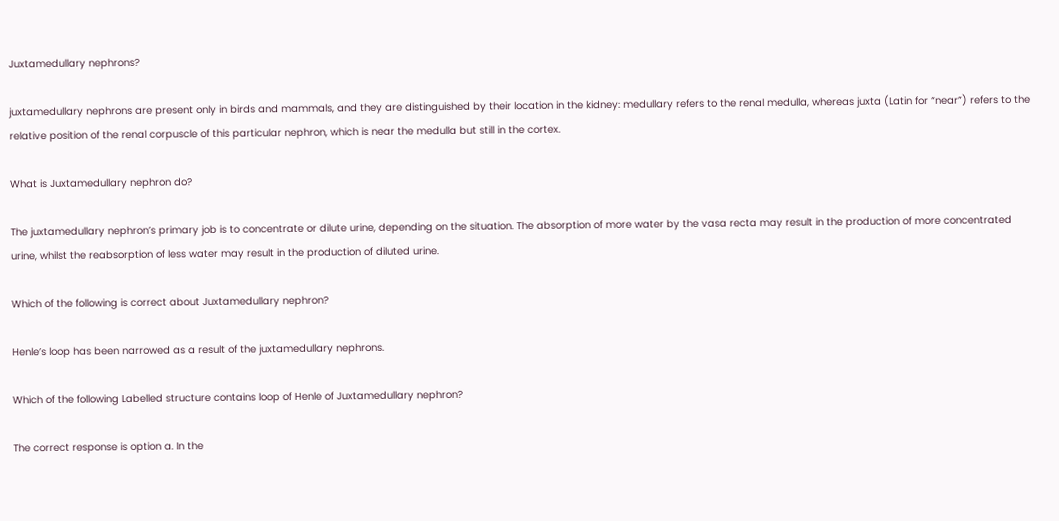Juxtamedullary nephrons?

juxtamedullary nephrons are present only in birds and mammals, and they are distinguished by their location in the kidney: medullary refers to the renal medulla, whereas juxta (Latin for “near”) refers to the relative position of the renal corpuscle of this particular nephron, which is near the medulla but still in the cortex.

What is Juxtamedullary nephron do?

The juxtamedullary nephron’s primary job is to concentrate or dilute urine, depending on the situation. The absorption of more water by the vasa recta may result in the production of more concentrated urine, whilst the reabsorption of less water may result in the production of diluted urine.

Which of the following is correct about Juxtamedullary nephron?

Henle’s loop has been narrowed as a result of the juxtamedullary nephrons.

Which of the following Labelled structure contains loop of Henle of Juxtamedullary nephron?

The correct response is option a. In the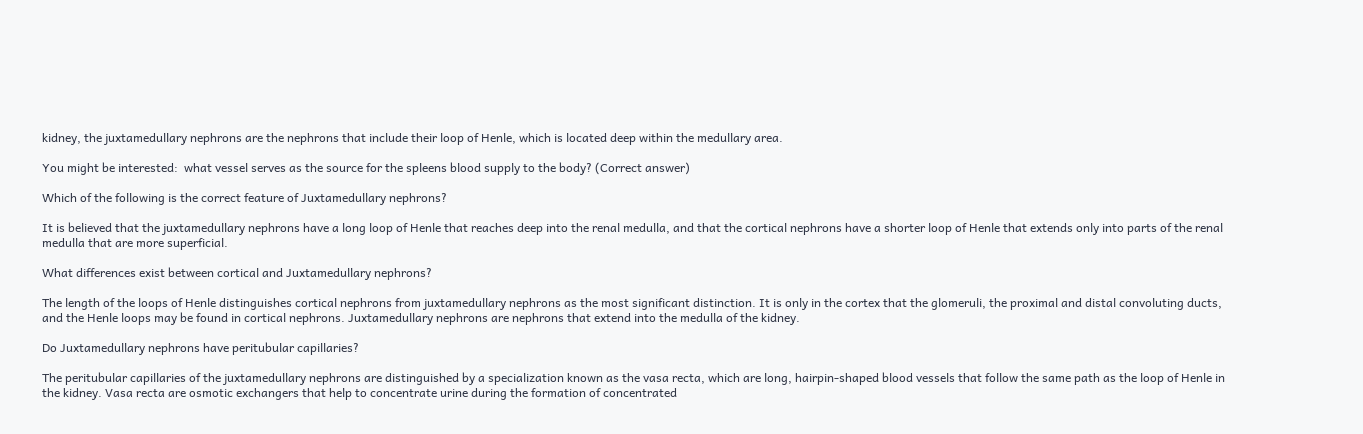kidney, the juxtamedullary nephrons are the nephrons that include their loop of Henle, which is located deep within the medullary area.

You might be interested:  what vessel serves as the source for the spleens blood supply to the body? (Correct answer)

Which of the following is the correct feature of Juxtamedullary nephrons?

It is believed that the juxtamedullary nephrons have a long loop of Henle that reaches deep into the renal medulla, and that the cortical nephrons have a shorter loop of Henle that extends only into parts of the renal medulla that are more superficial.

What differences exist between cortical and Juxtamedullary nephrons?

The length of the loops of Henle distinguishes cortical nephrons from juxtamedullary nephrons as the most significant distinction. It is only in the cortex that the glomeruli, the proximal and distal convoluting ducts, and the Henle loops may be found in cortical nephrons. Juxtamedullary nephrons are nephrons that extend into the medulla of the kidney.

Do Juxtamedullary nephrons have peritubular capillaries?

The peritubular capillaries of the juxtamedullary nephrons are distinguished by a specialization known as the vasa recta, which are long, hairpin-shaped blood vessels that follow the same path as the loop of Henle in the kidney. Vasa recta are osmotic exchangers that help to concentrate urine during the formation of concentrated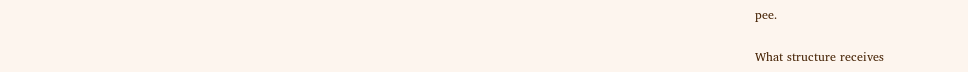pee.

What structure receives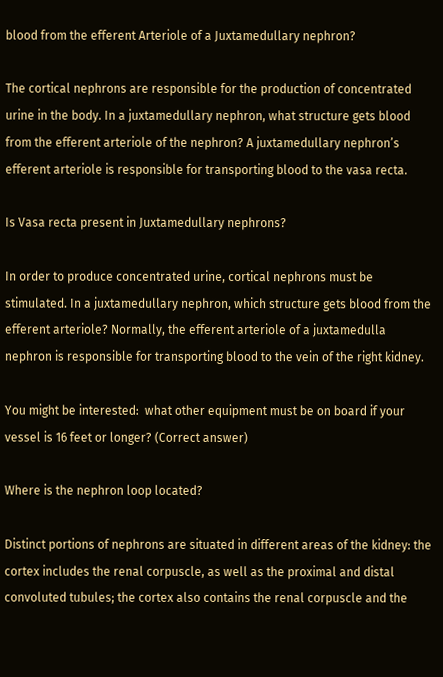blood from the efferent Arteriole of a Juxtamedullary nephron?

The cortical nephrons are responsible for the production of concentrated urine in the body. In a juxtamedullary nephron, what structure gets blood from the efferent arteriole of the nephron? A juxtamedullary nephron’s efferent arteriole is responsible for transporting blood to the vasa recta.

Is Vasa recta present in Juxtamedullary nephrons?

In order to produce concentrated urine, cortical nephrons must be stimulated. In a juxtamedullary nephron, which structure gets blood from the efferent arteriole? Normally, the efferent arteriole of a juxtamedulla nephron is responsible for transporting blood to the vein of the right kidney.

You might be interested:  what other equipment must be on board if your vessel is 16 feet or longer? (Correct answer)

Where is the nephron loop located?

Distinct portions of nephrons are situated in different areas of the kidney: the cortex includes the renal corpuscle, as well as the proximal and distal convoluted tubules; the cortex also contains the renal corpuscle and the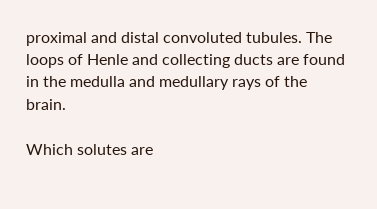proximal and distal convoluted tubules. The loops of Henle and collecting ducts are found in the medulla and medullary rays of the brain.

Which solutes are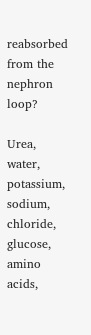reabsorbed from the nephron loop?

Urea, water, potassium, sodium, chloride, glucose, amino acids,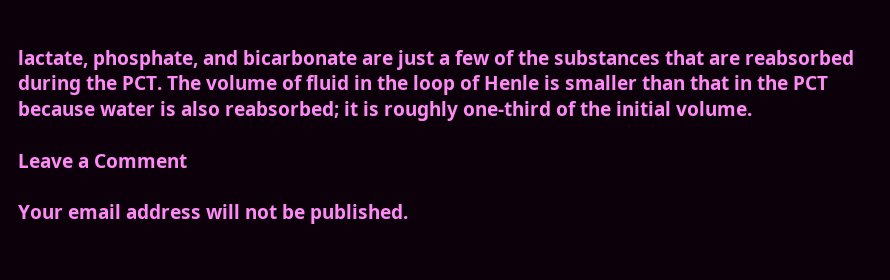lactate, phosphate, and bicarbonate are just a few of the substances that are reabsorbed during the PCT. The volume of fluid in the loop of Henle is smaller than that in the PCT because water is also reabsorbed; it is roughly one-third of the initial volume.

Leave a Comment

Your email address will not be published.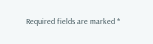Required fields are marked *